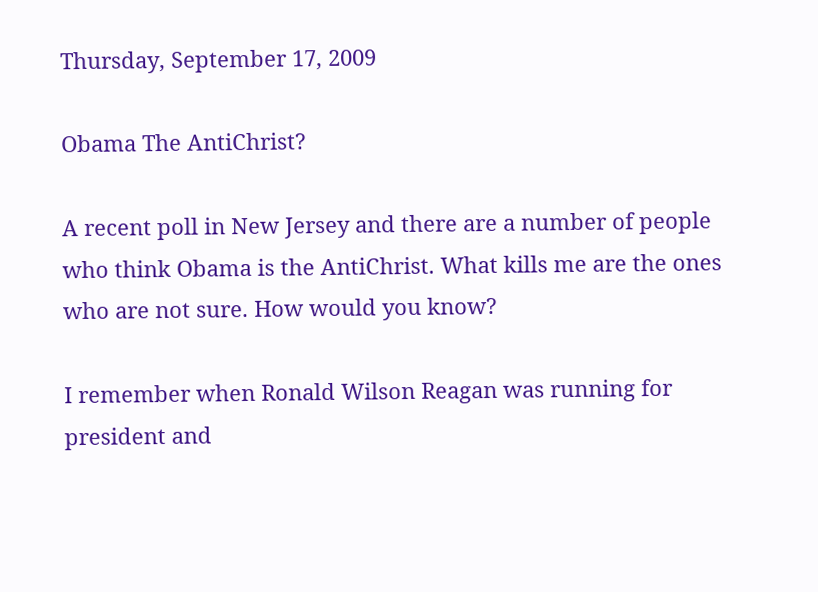Thursday, September 17, 2009

Obama The AntiChrist?

A recent poll in New Jersey and there are a number of people who think Obama is the AntiChrist. What kills me are the ones who are not sure. How would you know?

I remember when Ronald Wilson Reagan was running for president and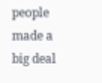people made a big deal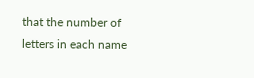that the number of letters in each name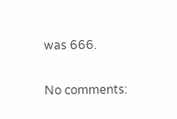was 666.

No comments: